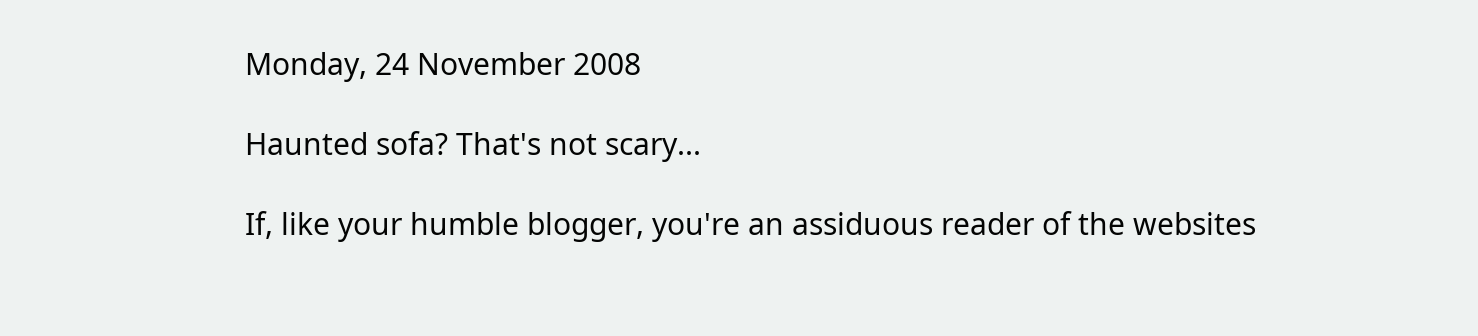Monday, 24 November 2008

Haunted sofa? That's not scary...

If, like your humble blogger, you're an assiduous reader of the websites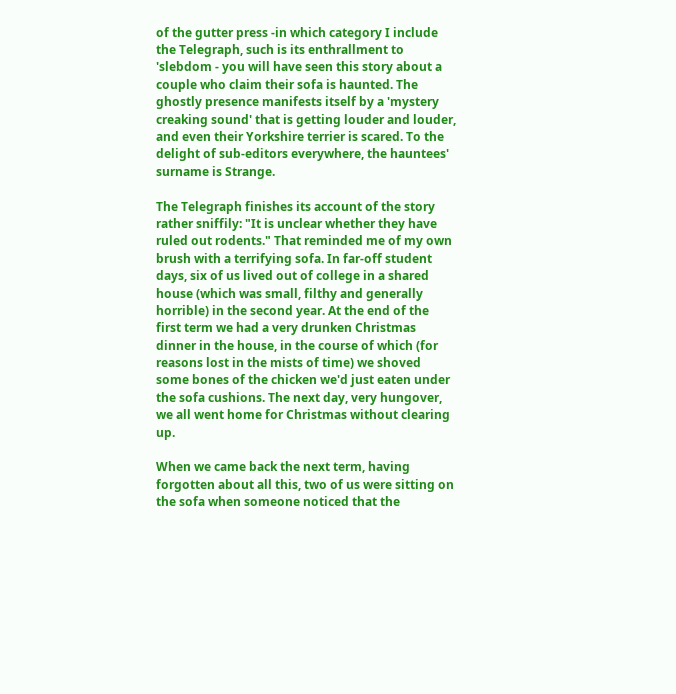of the gutter press -in which category I include the Telegraph, such is its enthrallment to 'slebdom - you will have seen this story about a couple who claim their sofa is haunted. The ghostly presence manifests itself by a 'mystery creaking sound' that is getting louder and louder, and even their Yorkshire terrier is scared. To the delight of sub-editors everywhere, the hauntees' surname is Strange.

The Telegraph finishes its account of the story rather sniffily: "It is unclear whether they have ruled out rodents." That reminded me of my own brush with a terrifying sofa. In far-off student days, six of us lived out of college in a shared house (which was small, filthy and generally horrible) in the second year. At the end of the first term we had a very drunken Christmas dinner in the house, in the course of which (for reasons lost in the mists of time) we shoved some bones of the chicken we'd just eaten under the sofa cushions. The next day, very hungover, we all went home for Christmas without clearing up.

When we came back the next term, having forgotten about all this, two of us were sitting on the sofa when someone noticed that the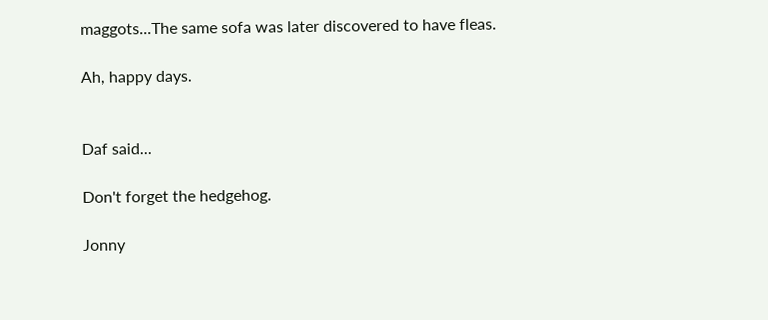maggots...The same sofa was later discovered to have fleas.

Ah, happy days.


Daf said...

Don't forget the hedgehog.

Jonny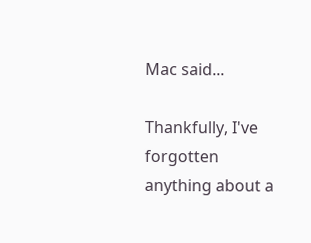Mac said...

Thankfully, I've forgotten anything about a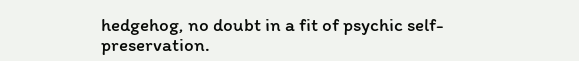hedgehog, no doubt in a fit of psychic self-preservation.